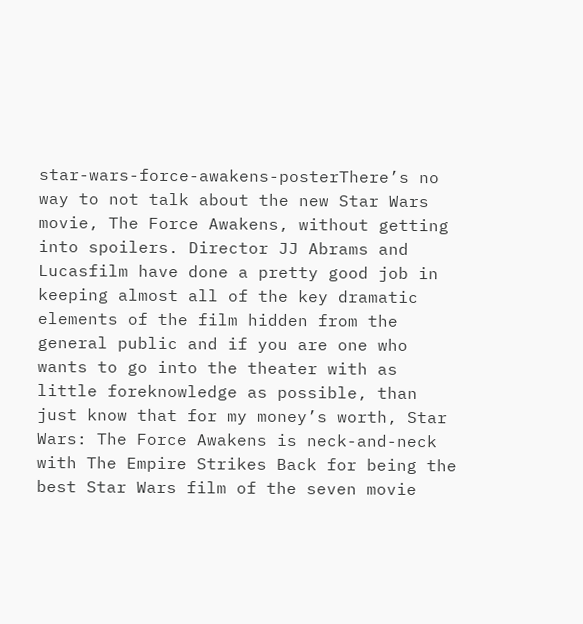star-wars-force-awakens-posterThere’s no way to not talk about the new Star Wars movie, The Force Awakens, without getting into spoilers. Director JJ Abrams and Lucasfilm have done a pretty good job in keeping almost all of the key dramatic elements of the film hidden from the general public and if you are one who wants to go into the theater with as little foreknowledge as possible, than just know that for my money’s worth, Star Wars: The Force Awakens is neck-and-neck with The Empire Strikes Back for being the best Star Wars film of the seven movie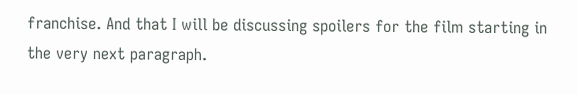franchise. And that I will be discussing spoilers for the film starting in the very next paragraph.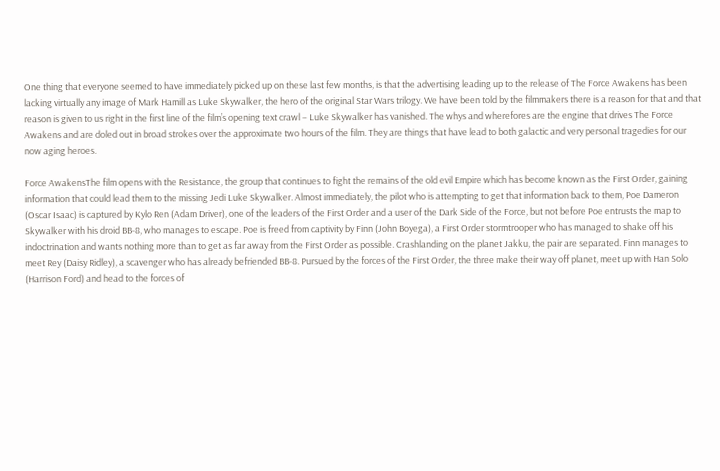One thing that everyone seemed to have immediately picked up on these last few months, is that the advertising leading up to the release of The Force Awakens has been lacking virtually any image of Mark Hamill as Luke Skywalker, the hero of the original Star Wars trilogy. We have been told by the filmmakers there is a reason for that and that reason is given to us right in the first line of the film’s opening text crawl – Luke Skywalker has vanished. The whys and wherefores are the engine that drives The Force Awakens and are doled out in broad strokes over the approximate two hours of the film. They are things that have lead to both galactic and very personal tragedies for our now aging heroes.

Force AwakensThe film opens with the Resistance, the group that continues to fight the remains of the old evil Empire which has become known as the First Order, gaining information that could lead them to the missing Jedi Luke Skywalker. Almost immediately, the pilot who is attempting to get that information back to them, Poe Dameron (Oscar Isaac) is captured by Kylo Ren (Adam Driver), one of the leaders of the First Order and a user of the Dark Side of the Force, but not before Poe entrusts the map to Skywalker with his droid BB-8, who manages to escape. Poe is freed from captivity by Finn (John Boyega), a First Order stormtrooper who has managed to shake off his indoctrination and wants nothing more than to get as far away from the First Order as possible. Crashlanding on the planet Jakku, the pair are separated. Finn manages to meet Rey (Daisy Ridley), a scavenger who has already befriended BB-8. Pursued by the forces of the First Order, the three make their way off planet, meet up with Han Solo (Harrison Ford) and head to the forces of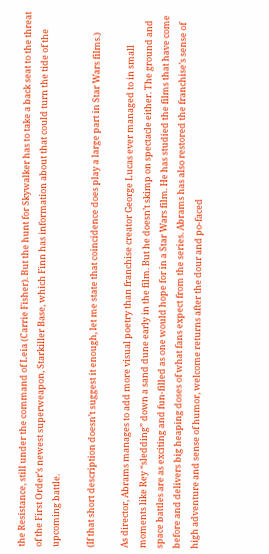the Resistance, still under the command of Leia (Carrie Fisher). But the hunt for Skywalker has to take a back seat to the threat of the First Order’s newest superweapon, Starkiller Base, which Finn has information about that could turn the tide of the upcoming battle.

(If that short description doesn’t suggest it enough, let me state that coincidence does play a large part in Star Wars films.)

As director, Abrams manages to add more visual poetry than franchise creator George Lucas ever managed to in small moments like Rey “sledding” down a sand dune early in the film. But he doesn’t skimp on spectacle either. The ground and space battles are as exciting and fun-filled as one would hope for in a Star Wars film. He has studied the films that have come before and delivers big heaping doses of what fans expect from the series. Abrams has also restored the franchise’s sense of high adventure and sense of humor, welcome returns after the dour and po-faced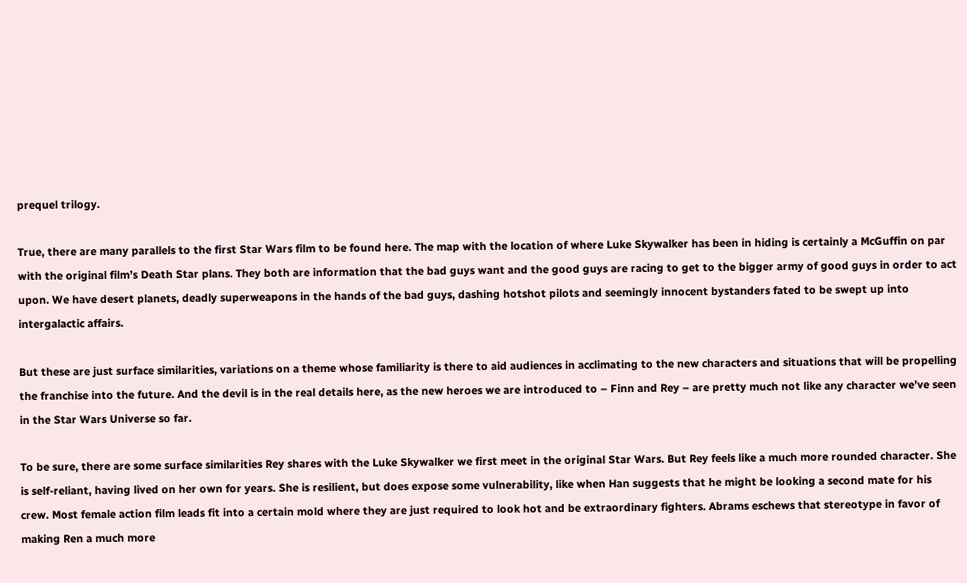prequel trilogy.

True, there are many parallels to the first Star Wars film to be found here. The map with the location of where Luke Skywalker has been in hiding is certainly a McGuffin on par with the original film’s Death Star plans. They both are information that the bad guys want and the good guys are racing to get to the bigger army of good guys in order to act upon. We have desert planets, deadly superweapons in the hands of the bad guys, dashing hotshot pilots and seemingly innocent bystanders fated to be swept up into intergalactic affairs.

But these are just surface similarities, variations on a theme whose familiarity is there to aid audiences in acclimating to the new characters and situations that will be propelling the franchise into the future. And the devil is in the real details here, as the new heroes we are introduced to – Finn and Rey – are pretty much not like any character we’ve seen in the Star Wars Universe so far.

To be sure, there are some surface similarities Rey shares with the Luke Skywalker we first meet in the original Star Wars. But Rey feels like a much more rounded character. She is self-reliant, having lived on her own for years. She is resilient, but does expose some vulnerability, like when Han suggests that he might be looking a second mate for his crew. Most female action film leads fit into a certain mold where they are just required to look hot and be extraordinary fighters. Abrams eschews that stereotype in favor of making Ren a much more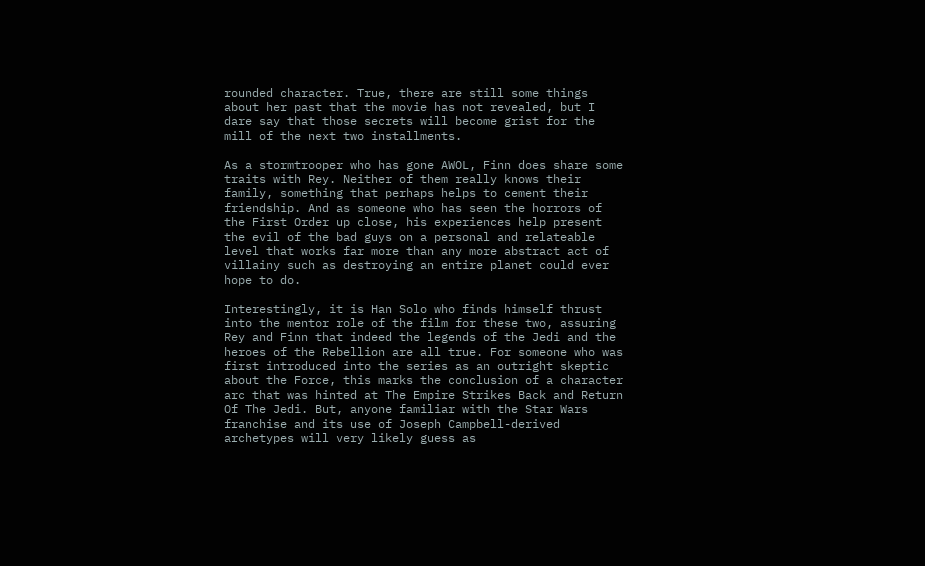rounded character. True, there are still some things about her past that the movie has not revealed, but I dare say that those secrets will become grist for the mill of the next two installments.

As a stormtrooper who has gone AWOL, Finn does share some traits with Rey. Neither of them really knows their family, something that perhaps helps to cement their friendship. And as someone who has seen the horrors of the First Order up close, his experiences help present the evil of the bad guys on a personal and relateable level that works far more than any more abstract act of villainy such as destroying an entire planet could ever hope to do.

Interestingly, it is Han Solo who finds himself thrust into the mentor role of the film for these two, assuring Rey and Finn that indeed the legends of the Jedi and the heroes of the Rebellion are all true. For someone who was first introduced into the series as an outright skeptic about the Force, this marks the conclusion of a character arc that was hinted at The Empire Strikes Back and Return Of The Jedi. But, anyone familiar with the Star Wars franchise and its use of Joseph Campbell-derived archetypes will very likely guess as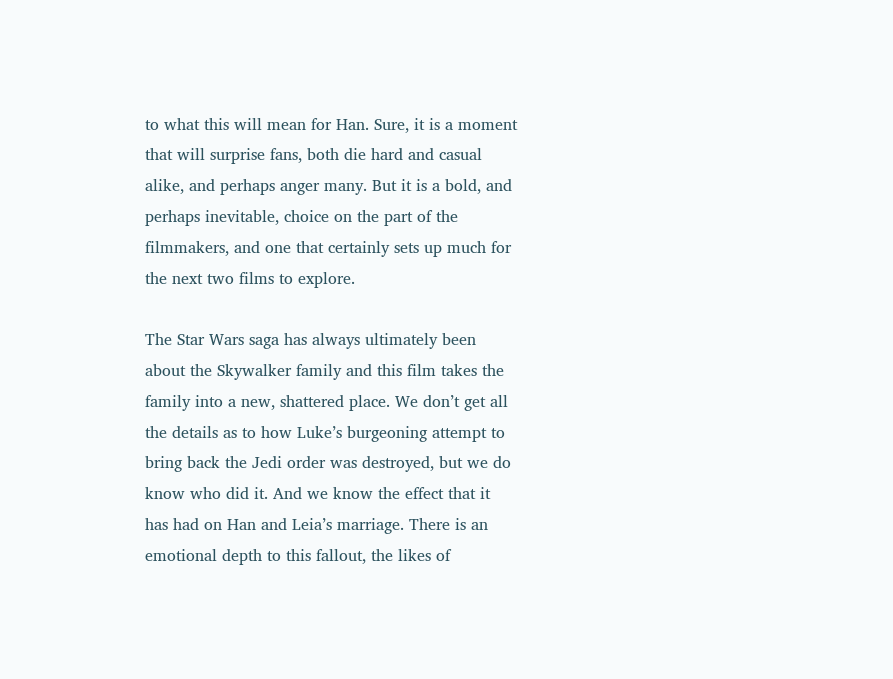to what this will mean for Han. Sure, it is a moment that will surprise fans, both die hard and casual alike, and perhaps anger many. But it is a bold, and perhaps inevitable, choice on the part of the filmmakers, and one that certainly sets up much for the next two films to explore.

The Star Wars saga has always ultimately been about the Skywalker family and this film takes the family into a new, shattered place. We don’t get all the details as to how Luke’s burgeoning attempt to bring back the Jedi order was destroyed, but we do know who did it. And we know the effect that it has had on Han and Leia’s marriage. There is an emotional depth to this fallout, the likes of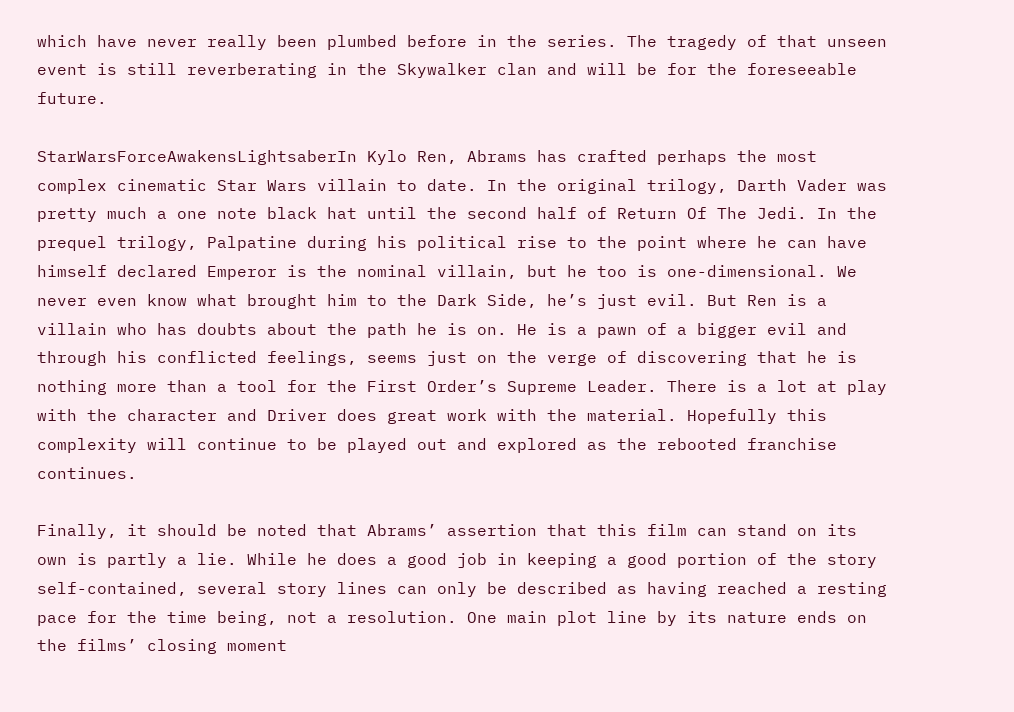which have never really been plumbed before in the series. The tragedy of that unseen event is still reverberating in the Skywalker clan and will be for the foreseeable future.

StarWarsForceAwakensLightsaberIn Kylo Ren, Abrams has crafted perhaps the most complex cinematic Star Wars villain to date. In the original trilogy, Darth Vader was pretty much a one note black hat until the second half of Return Of The Jedi. In the prequel trilogy, Palpatine during his political rise to the point where he can have himself declared Emperor is the nominal villain, but he too is one-dimensional. We never even know what brought him to the Dark Side, he’s just evil. But Ren is a villain who has doubts about the path he is on. He is a pawn of a bigger evil and through his conflicted feelings, seems just on the verge of discovering that he is nothing more than a tool for the First Order’s Supreme Leader. There is a lot at play with the character and Driver does great work with the material. Hopefully this complexity will continue to be played out and explored as the rebooted franchise continues.

Finally, it should be noted that Abrams’ assertion that this film can stand on its own is partly a lie. While he does a good job in keeping a good portion of the story self-contained, several story lines can only be described as having reached a resting pace for the time being, not a resolution. One main plot line by its nature ends on the films’ closing moment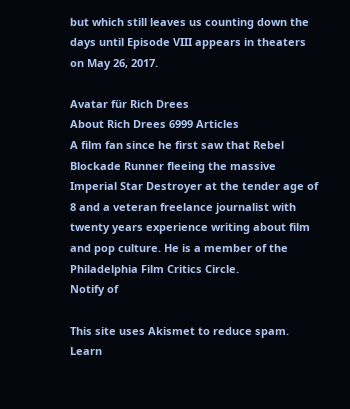but which still leaves us counting down the days until Episode VIII appears in theaters on May 26, 2017.

Avatar für Rich Drees
About Rich Drees 6999 Articles
A film fan since he first saw that Rebel Blockade Runner fleeing the massive Imperial Star Destroyer at the tender age of 8 and a veteran freelance journalist with twenty years experience writing about film and pop culture. He is a member of the Philadelphia Film Critics Circle.
Notify of

This site uses Akismet to reduce spam. Learn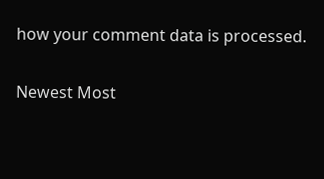how your comment data is processed.

Newest Most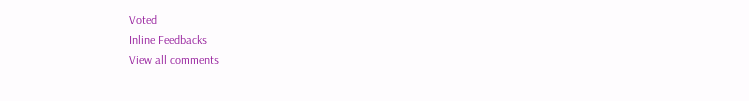Voted
Inline Feedbacks
View all comments